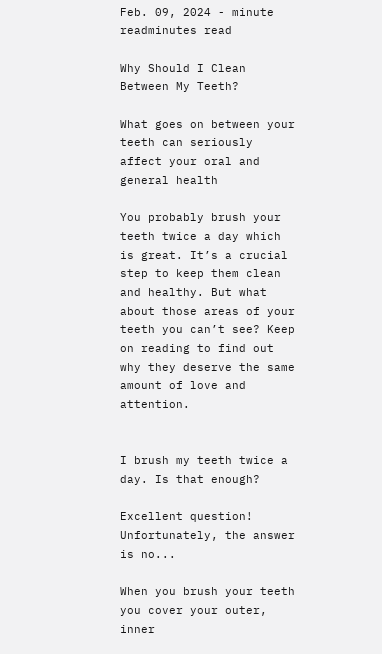Feb. 09, 2024 - minute readminutes read

Why Should I Clean Between My Teeth?

What goes on between your teeth can seriously affect your oral and general health

You probably brush your teeth twice a day which is great. It’s a crucial step to keep them clean and healthy. But what about those areas of your teeth you can’t see? Keep on reading to find out why they deserve the same amount of love and attention.


I brush my teeth twice a day. Is that enough?

Excellent question! Unfortunately, the answer is no...

When you brush your teeth you cover your outer, inner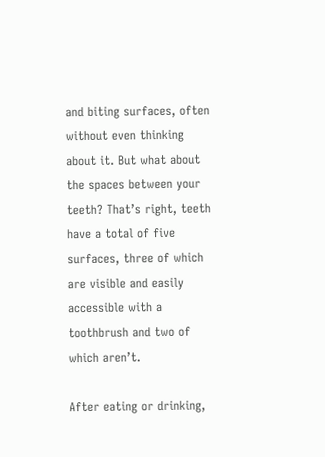and biting surfaces, often without even thinking about it. But what about the spaces between your teeth? That’s right, teeth have a total of five surfaces, three of which are visible and easily accessible with a toothbrush and two of which aren’t.

After eating or drinking,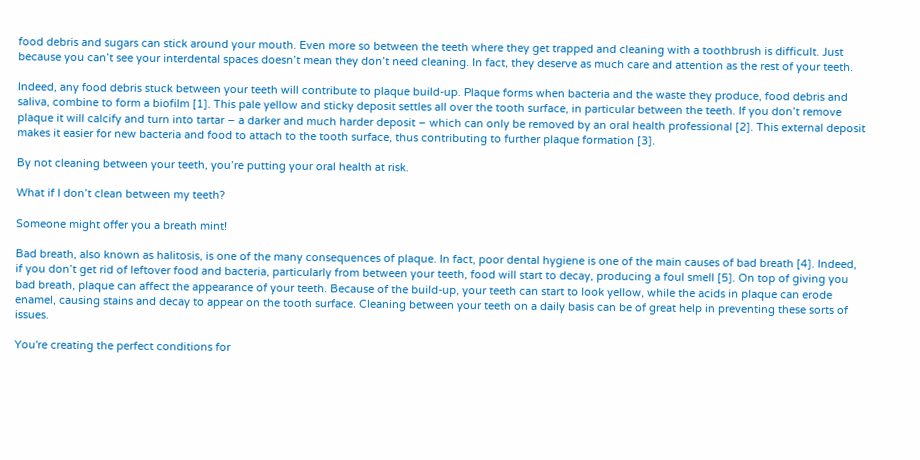food debris and sugars can stick around your mouth. Even more so between the teeth where they get trapped and cleaning with a toothbrush is difficult. Just because you can’t see your interdental spaces doesn’t mean they don’t need cleaning. In fact, they deserve as much care and attention as the rest of your teeth.

Indeed, any food debris stuck between your teeth will contribute to plaque build-up. Plaque forms when bacteria and the waste they produce, food debris and saliva, combine to form a biofilm [1]. This pale yellow and sticky deposit settles all over the tooth surface, in particular between the teeth. If you don’t remove plaque it will calcify and turn into tartar – a darker and much harder deposit – which can only be removed by an oral health professional [2]. This external deposit makes it easier for new bacteria and food to attach to the tooth surface, thus contributing to further plaque formation [3].

By not cleaning between your teeth, you’re putting your oral health at risk.

What if I don’t clean between my teeth?

Someone might offer you a breath mint!

Bad breath, also known as halitosis, is one of the many consequences of plaque. In fact, poor dental hygiene is one of the main causes of bad breath [4]. Indeed, if you don’t get rid of leftover food and bacteria, particularly from between your teeth, food will start to decay, producing a foul smell [5]. On top of giving you bad breath, plaque can affect the appearance of your teeth. Because of the build-up, your teeth can start to look yellow, while the acids in plaque can erode enamel, causing stains and decay to appear on the tooth surface. Cleaning between your teeth on a daily basis can be of great help in preventing these sorts of issues.

You're creating the perfect conditions for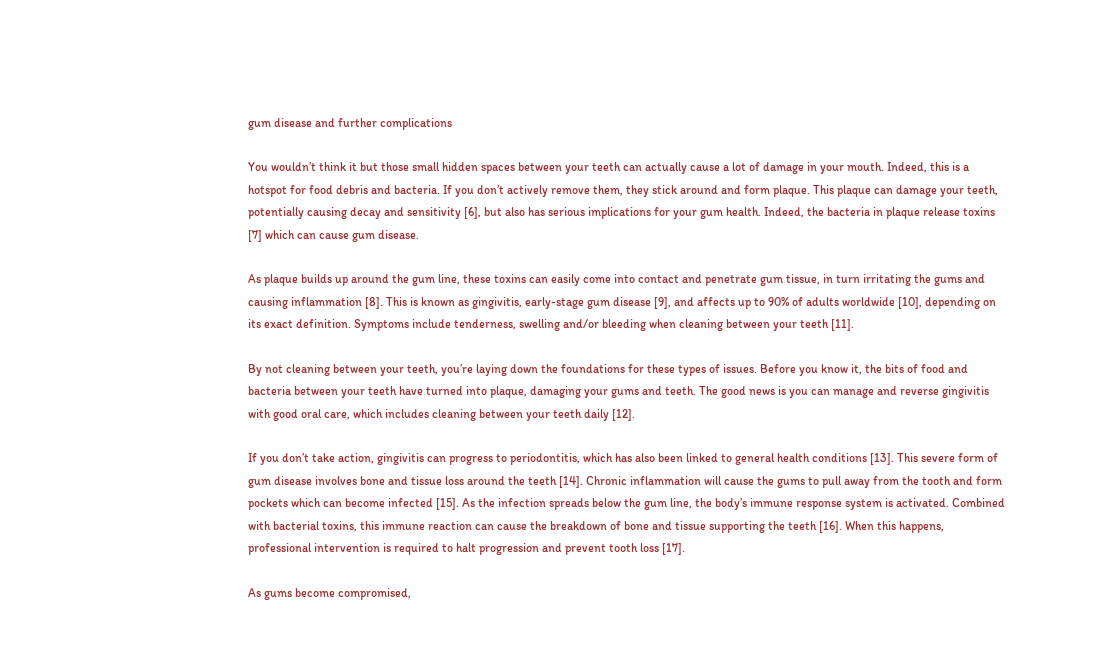gum disease and further complications

You wouldn’t think it but those small hidden spaces between your teeth can actually cause a lot of damage in your mouth. Indeed, this is a hotspot for food debris and bacteria. If you don’t actively remove them, they stick around and form plaque. This plaque can damage your teeth, potentially causing decay and sensitivity [6], but also has serious implications for your gum health. Indeed, the bacteria in plaque release toxins [7] which can cause gum disease.

As plaque builds up around the gum line, these toxins can easily come into contact and penetrate gum tissue, in turn irritating the gums and causing inflammation [8]. This is known as gingivitis, early-stage gum disease [9], and affects up to 90% of adults worldwide [10], depending on its exact definition. Symptoms include tenderness, swelling and/or bleeding when cleaning between your teeth [11].

By not cleaning between your teeth, you’re laying down the foundations for these types of issues. Before you know it, the bits of food and bacteria between your teeth have turned into plaque, damaging your gums and teeth. The good news is you can manage and reverse gingivitis with good oral care, which includes cleaning between your teeth daily [12].

If you don’t take action, gingivitis can progress to periodontitis, which has also been linked to general health conditions [13]. This severe form of gum disease involves bone and tissue loss around the teeth [14]. Chronic inflammation will cause the gums to pull away from the tooth and form pockets which can become infected [15]. As the infection spreads below the gum line, the body’s immune response system is activated. Combined with bacterial toxins, this immune reaction can cause the breakdown of bone and tissue supporting the teeth [16]. When this happens, professional intervention is required to halt progression and prevent tooth loss [17].

As gums become compromised,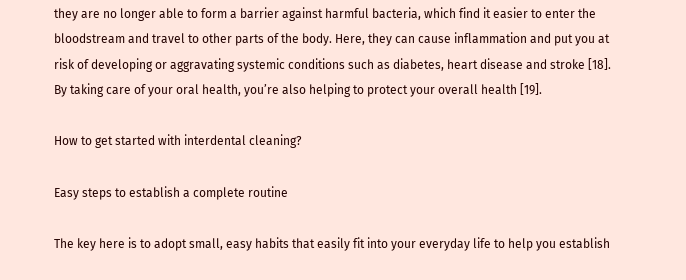they are no longer able to form a barrier against harmful bacteria, which find it easier to enter the bloodstream and travel to other parts of the body. Here, they can cause inflammation and put you at risk of developing or aggravating systemic conditions such as diabetes, heart disease and stroke [18]. By taking care of your oral health, you’re also helping to protect your overall health [19].

How to get started with interdental cleaning?

Easy steps to establish a complete routine

The key here is to adopt small, easy habits that easily fit into your everyday life to help you establish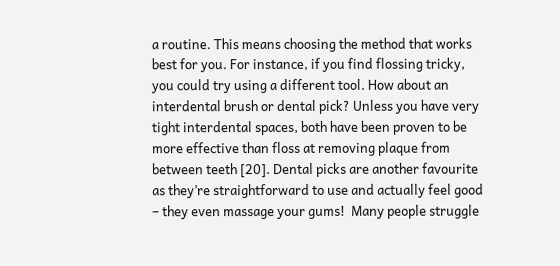a routine. This means choosing the method that works best for you. For instance, if you find flossing tricky, you could try using a different tool. How about an interdental brush or dental pick? Unless you have very tight interdental spaces, both have been proven to be more effective than floss at removing plaque from between teeth [20]. Dental picks are another favourite as they’re straightforward to use and actually feel good – they even massage your gums!  Many people struggle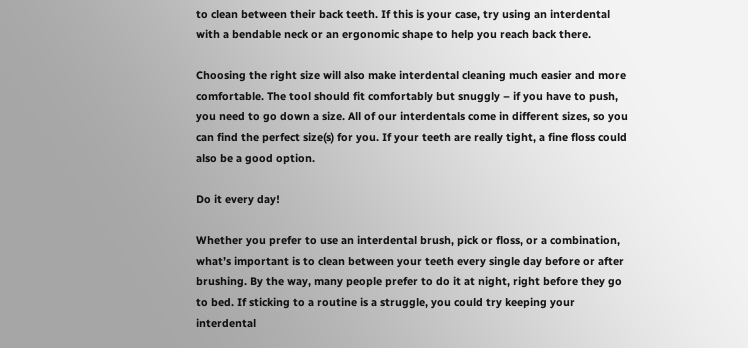to clean between their back teeth. If this is your case, try using an interdental with a bendable neck or an ergonomic shape to help you reach back there.

Choosing the right size will also make interdental cleaning much easier and more comfortable. The tool should fit comfortably but snuggly – if you have to push, you need to go down a size. All of our interdentals come in different sizes, so you can find the perfect size(s) for you. If your teeth are really tight, a fine floss could also be a good option.

Do it every day!

Whether you prefer to use an interdental brush, pick or floss, or a combination, what’s important is to clean between your teeth every single day before or after brushing. By the way, many people prefer to do it at night, right before they go to bed. If sticking to a routine is a struggle, you could try keeping your interdental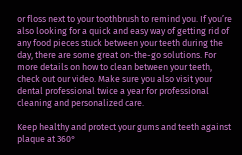or floss next to your toothbrush to remind you. If you’re also looking for a quick and easy way of getting rid of any food pieces stuck between your teeth during the day, there are some great on-the-go solutions. For more details on how to clean between your teeth, check out our video. Make sure you also visit your dental professional twice a year for professional cleaning and personalized care.

Keep healthy and protect your gums and teeth against plaque at 360°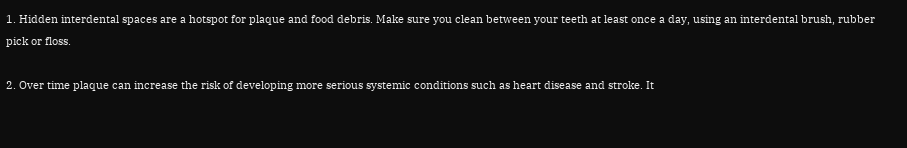1. Hidden interdental spaces are a hotspot for plaque and food debris. Make sure you clean between your teeth at least once a day, using an interdental brush, rubber pick or floss.

2. Over time plaque can increase the risk of developing more serious systemic conditions such as heart disease and stroke. It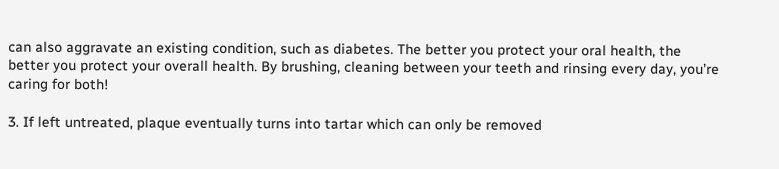can also aggravate an existing condition, such as diabetes. The better you protect your oral health, the better you protect your overall health. By brushing, cleaning between your teeth and rinsing every day, you’re caring for both!

3. If left untreated, plaque eventually turns into tartar which can only be removed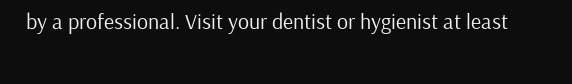by a professional. Visit your dentist or hygienist at least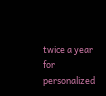twice a year for personalized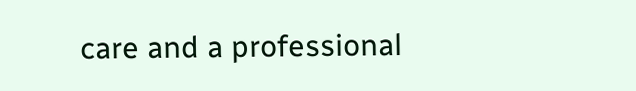care and a professional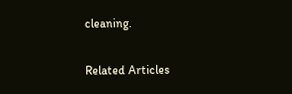cleaning.

Related Articles